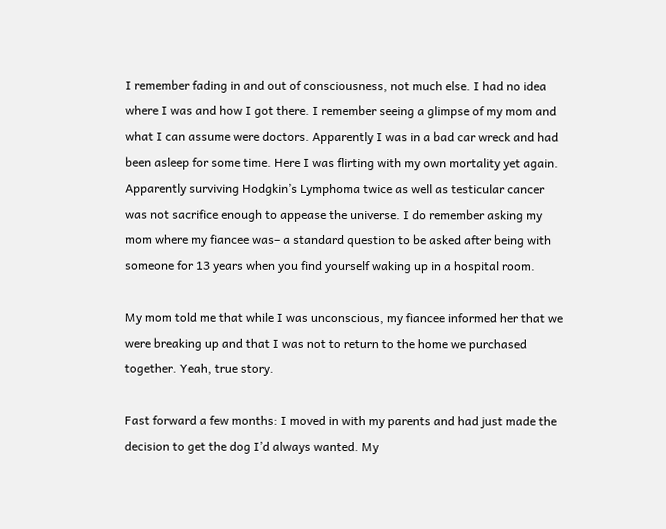I remember fading in and out of consciousness, not much else. I had no idea where I was and how I got there. I remember seeing a glimpse of my mom and what I can assume were doctors. Apparently I was in a bad car wreck and had been asleep for some time. Here I was flirting with my own mortality yet again. Apparently surviving Hodgkin’s Lymphoma twice as well as testicular cancer was not sacrifice enough to appease the universe. I do remember asking my mom where my fiancee was– a standard question to be asked after being with someone for 13 years when you find yourself waking up in a hospital room.

My mom told me that while I was unconscious, my fiancee informed her that we were breaking up and that I was not to return to the home we purchased together. Yeah, true story.

Fast forward a few months: I moved in with my parents and had just made the decision to get the dog I’d always wanted. My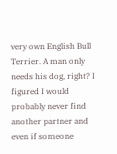very own English Bull Terrier. A man only needs his dog, right? I figured I would probably never find another partner and even if someone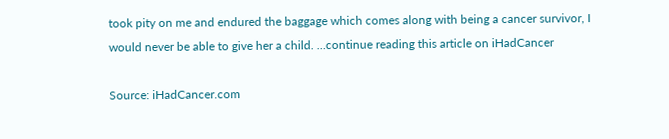took pity on me and endured the baggage which comes along with being a cancer survivor, I would never be able to give her a child. …continue reading this article on iHadCancer

Source: iHadCancer.com